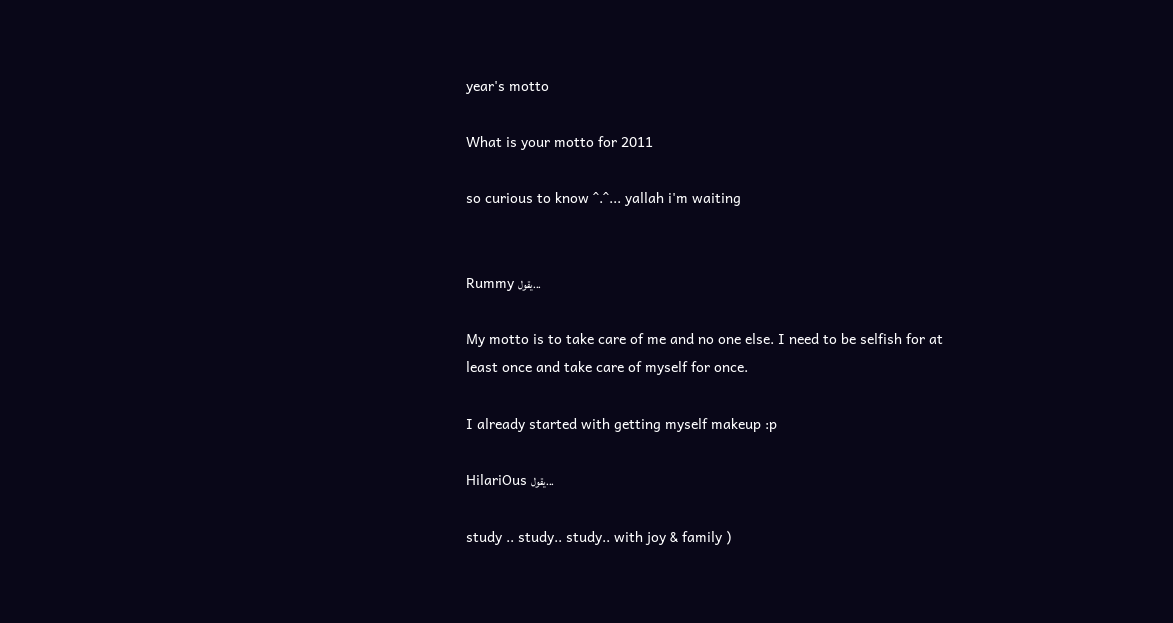year's motto

What is your motto for 2011

so curious to know ^.^... yallah i'm waiting


Rummy يقول...

My motto is to take care of me and no one else. I need to be selfish for at least once and take care of myself for once.

I already started with getting myself makeup :p

HilariOus يقول...

study .. study.. study.. with joy & family )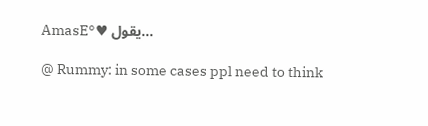AmasE°♥ يقول...

@ Rummy: in some cases ppl need to think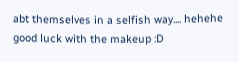abt themselves in a selfish way.... hehehe good luck with the makeup :D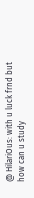@ HilariOus: with u luck frnd but how can u study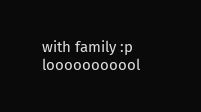with family :p looooooooool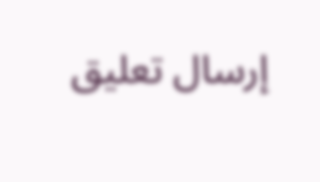إرسال تعليق